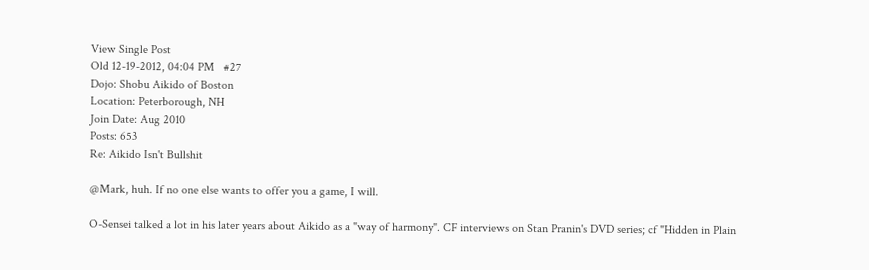View Single Post
Old 12-19-2012, 04:04 PM   #27
Dojo: Shobu Aikido of Boston
Location: Peterborough, NH
Join Date: Aug 2010
Posts: 653
Re: Aikido Isn't Bullshit

@Mark, huh. If no one else wants to offer you a game, I will.

O-Sensei talked a lot in his later years about Aikido as a "way of harmony". CF interviews on Stan Pranin's DVD series; cf "Hidden in Plain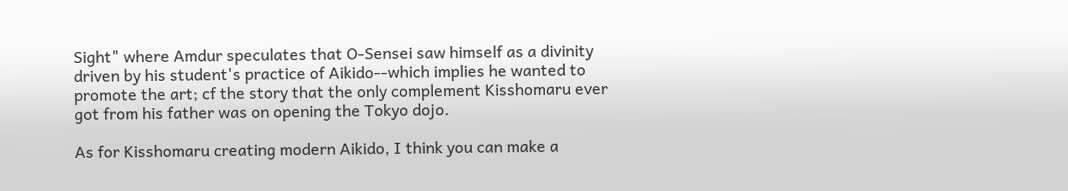Sight" where Amdur speculates that O-Sensei saw himself as a divinity driven by his student's practice of Aikido--which implies he wanted to promote the art; cf the story that the only complement Kisshomaru ever got from his father was on opening the Tokyo dojo.

As for Kisshomaru creating modern Aikido, I think you can make a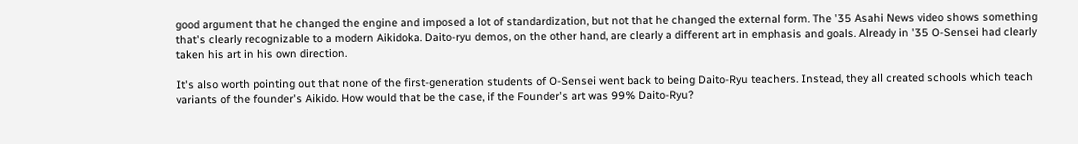good argument that he changed the engine and imposed a lot of standardization, but not that he changed the external form. The '35 Asahi News video shows something that's clearly recognizable to a modern Aikidoka. Daito-ryu demos, on the other hand, are clearly a different art in emphasis and goals. Already in '35 O-Sensei had clearly taken his art in his own direction.

It's also worth pointing out that none of the first-generation students of O-Sensei went back to being Daito-Ryu teachers. Instead, they all created schools which teach variants of the founder's Aikido. How would that be the case, if the Founder's art was 99% Daito-Ryu?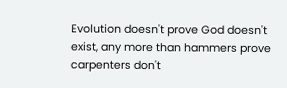Evolution doesn't prove God doesn't exist, any more than hammers prove carpenters don't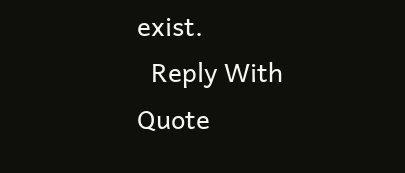exist.
  Reply With Quote